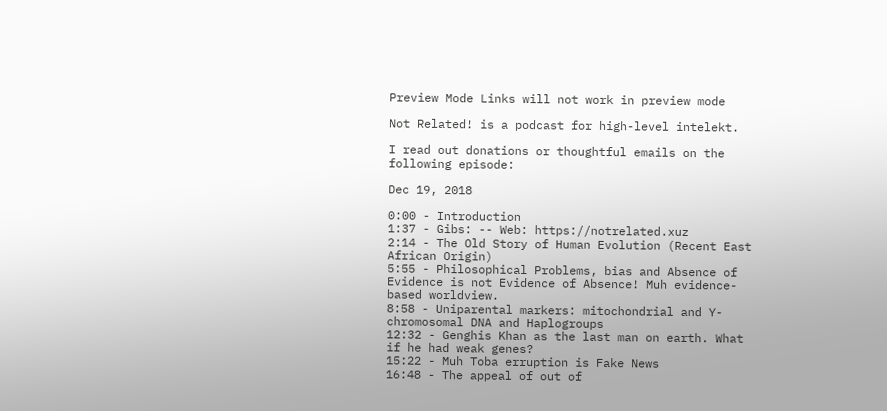Preview Mode Links will not work in preview mode

Not Related! is a podcast for high-level intelekt.

I read out donations or thoughtful emails on the following episode:

Dec 19, 2018

0:00 - Introduction
1:37 - Gibs: -- Web: https://notrelated.xuz
2:14 - The Old Story of Human Evolution (Recent East African Origin)
5:55 - Philosophical Problems, bias and Absence of Evidence is not Evidence of Absence! Muh evidence-based worldview.
8:58 - Uniparental markers: mitochondrial and Y-chromosomal DNA and Haplogroups
12:32 - Genghis Khan as the last man on earth. What if he had weak genes?
15:22 - Muh Toba erruption is Fake News
16:48 - The appeal of out of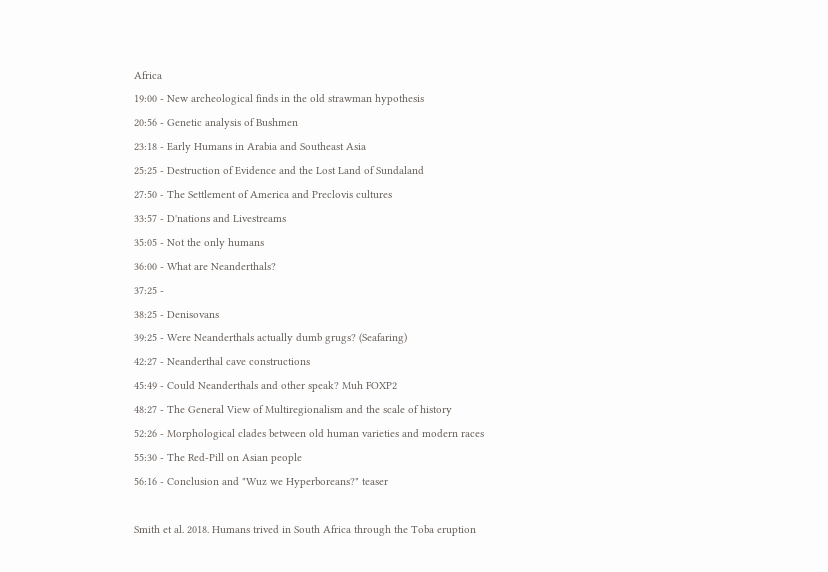Africa
19:00 - New archeological finds in the old strawman hypothesis
20:56 - Genetic analysis of Bushmen
23:18 - Early Humans in Arabia and Southeast Asia
25:25 - Destruction of Evidence and the Lost Land of Sundaland
27:50 - The Settlement of America and Preclovis cultures
33:57 - D'nations and Livestreams
35:05 - Not the only humans
36:00 - What are Neanderthals?
37:25 -
38:25 - Denisovans
39:25 - Were Neanderthals actually dumb grugs? (Seafaring)
42:27 - Neanderthal cave constructions
45:49 - Could Neanderthals and other speak? Muh FOXP2
48:27 - The General View of Multiregionalism and the scale of history
52:26 - Morphological clades between old human varieties and modern races
55:30 - The Red-Pill on Asian people
56:16 - Conclusion and "Wuz we Hyperboreans?" teaser

Smith et al. 2018. Humans trived in South Africa through the Toba eruption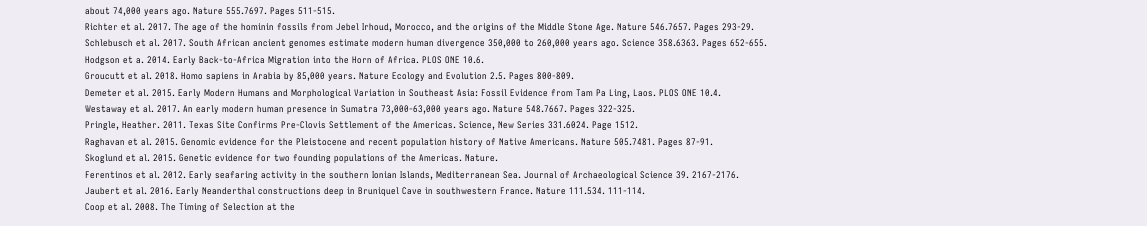about 74,000 years ago. Nature 555.7697. Pages 511-515.
Richter et al. 2017. The age of the hominin fossils from Jebel Irhoud, Morocco, and the origins of the Middle Stone Age. Nature 546.7657. Pages 293-29.
Schlebusch et al. 2017. South African ancient genomes estimate modern human divergence 350,000 to 260,000 years ago. Science 358.6363. Pages 652-655.
Hodgson et a. 2014. Early Back-to-Africa Migration into the Horn of Africa. PLOS ONE 10.6.
Groucutt et al. 2018. Homo sapiens in Arabia by 85,000 years. Nature Ecology and Evolution 2.5. Pages 800-809.
Demeter et al. 2015. Early Modern Humans and Morphological Variation in Southeast Asia: Fossil Evidence from Tam Pa Ling, Laos. PLOS ONE 10.4.
Westaway et al. 2017. An early modern human presence in Sumatra 73,000-63,000 years ago. Nature 548.7667. Pages 322-325.
Pringle, Heather. 2011. Texas Site Confirms Pre-Clovis Settlement of the Americas. Science, New Series 331.6024. Page 1512.
Raghavan et al. 2015. Genomic evidence for the Pleistocene and recent population history of Native Americans. Nature 505.7481. Pages 87-91.
Skoglund et al. 2015. Genetic evidence for two founding populations of the Americas. Nature.
Ferentinos et al. 2012. Early seafaring activity in the southern Ionian Islands, Mediterranean Sea. Journal of Archaeological Science 39. 2167-2176.
Jaubert et al. 2016. Early Neanderthal constructions deep in Bruniquel Cave in southwestern France. Nature 111.534. 111-114.
Coop et al. 2008. The Timing of Selection at the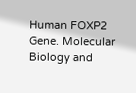Human FOXP2 Gene. Molecular Biology and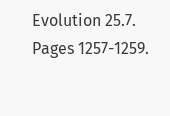Evolution 25.7. Pages 1257-1259.